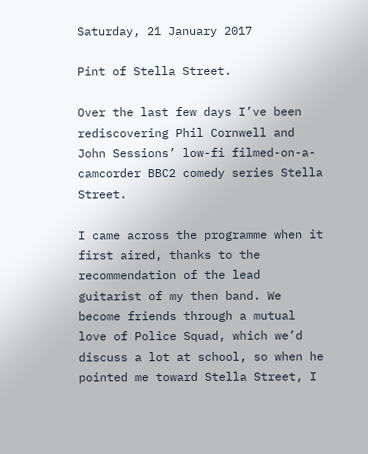Saturday, 21 January 2017

Pint of Stella Street.

Over the last few days I’ve been rediscovering Phil Cornwell and John Sessions’ low-fi filmed-on-a-camcorder BBC2 comedy series Stella Street.

I came across the programme when it first aired, thanks to the recommendation of the lead guitarist of my then band. We become friends through a mutual love of Police Squad, which we’d discuss a lot at school, so when he pointed me toward Stella Street, I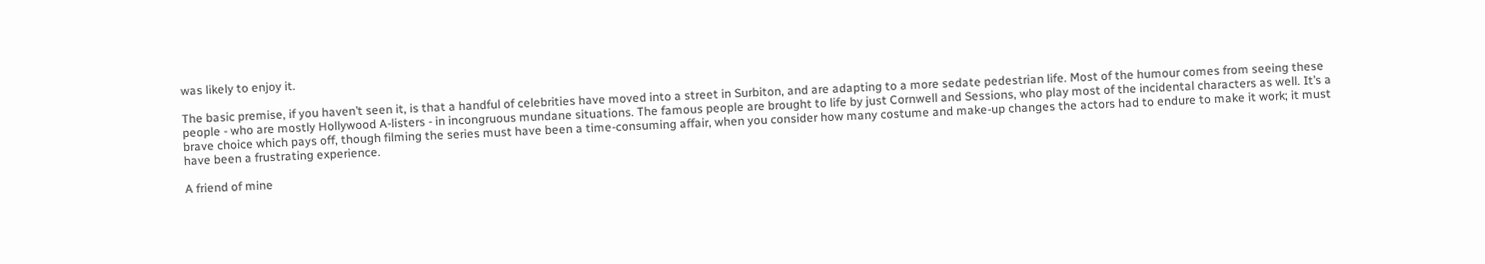was likely to enjoy it.

The basic premise, if you haven’t seen it, is that a handful of celebrities have moved into a street in Surbiton, and are adapting to a more sedate pedestrian life. Most of the humour comes from seeing these people - who are mostly Hollywood A-listers - in incongruous mundane situations. The famous people are brought to life by just Cornwell and Sessions, who play most of the incidental characters as well. It’s a brave choice which pays off, though filming the series must have been a time-consuming affair, when you consider how many costume and make-up changes the actors had to endure to make it work; it must have been a frustrating experience.

A friend of mine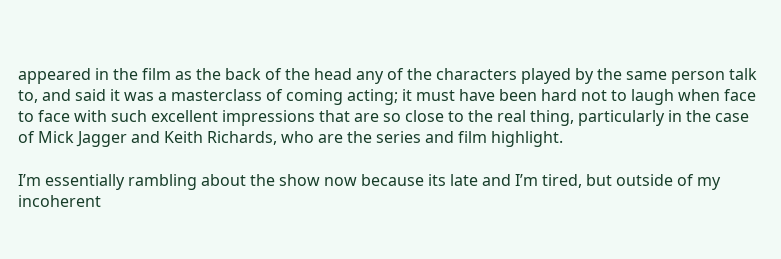appeared in the film as the back of the head any of the characters played by the same person talk to, and said it was a masterclass of coming acting; it must have been hard not to laugh when face to face with such excellent impressions that are so close to the real thing, particularly in the case of Mick Jagger and Keith Richards, who are the series and film highlight.

I’m essentially rambling about the show now because its late and I’m tired, but outside of my incoherent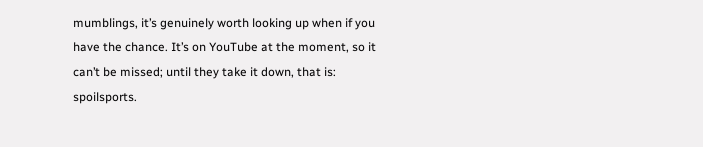mumblings, it’s genuinely worth looking up when if you have the chance. It’s on YouTube at the moment, so it can’t be missed; until they take it down, that is: spoilsports.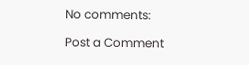No comments:

Post a Comment